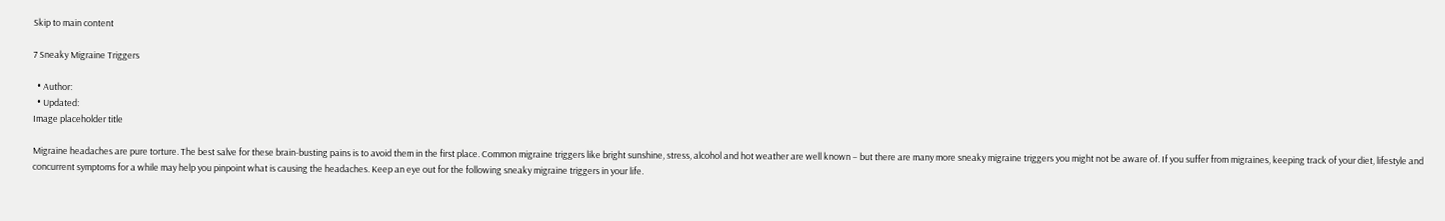Skip to main content

7 Sneaky Migraine Triggers

  • Author:
  • Updated:
Image placeholder title

Migraine headaches are pure torture. The best salve for these brain-busting pains is to avoid them in the first place. Common migraine triggers like bright sunshine, stress, alcohol and hot weather are well known – but there are many more sneaky migraine triggers you might not be aware of. If you suffer from migraines, keeping track of your diet, lifestyle and concurrent symptoms for a while may help you pinpoint what is causing the headaches. Keep an eye out for the following sneaky migraine triggers in your life.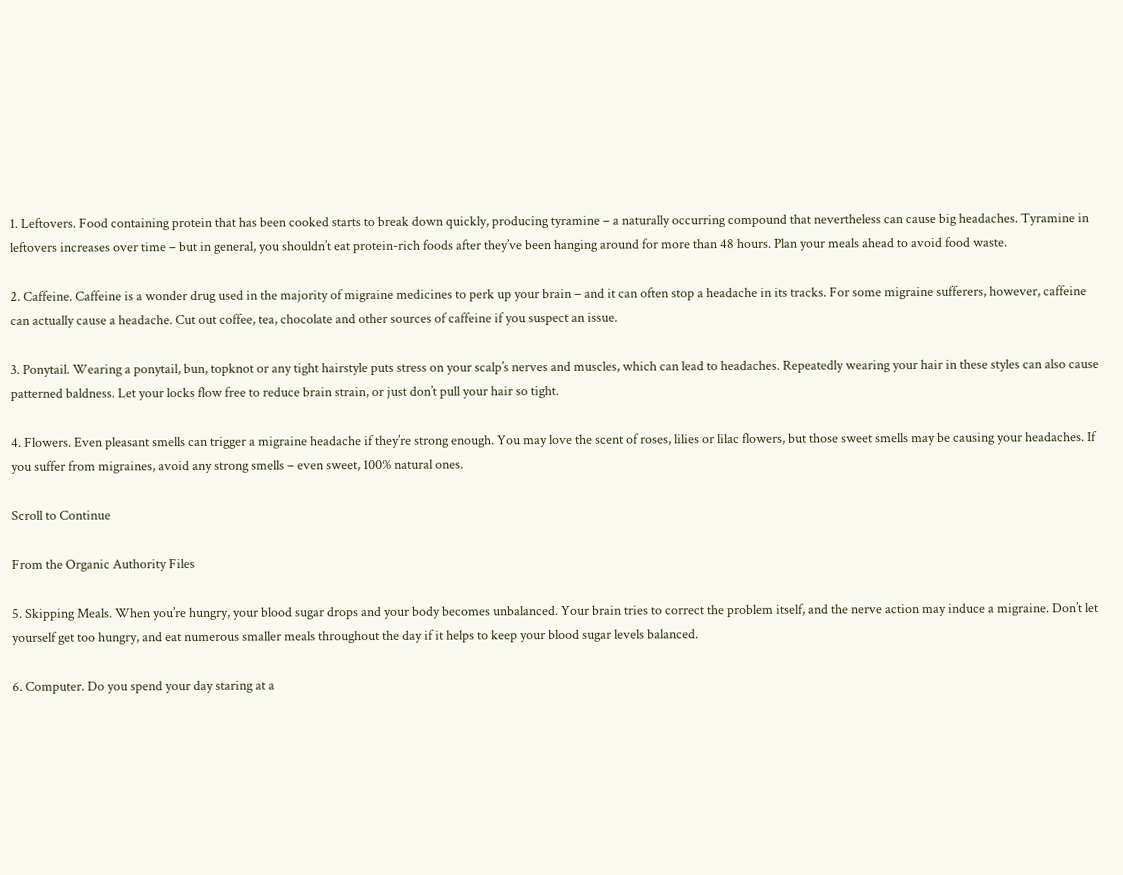1. Leftovers. Food containing protein that has been cooked starts to break down quickly, producing tyramine – a naturally occurring compound that nevertheless can cause big headaches. Tyramine in leftovers increases over time – but in general, you shouldn’t eat protein-rich foods after they’ve been hanging around for more than 48 hours. Plan your meals ahead to avoid food waste.

2. Caffeine. Caffeine is a wonder drug used in the majority of migraine medicines to perk up your brain – and it can often stop a headache in its tracks. For some migraine sufferers, however, caffeine can actually cause a headache. Cut out coffee, tea, chocolate and other sources of caffeine if you suspect an issue.

3. Ponytail. Wearing a ponytail, bun, topknot or any tight hairstyle puts stress on your scalp’s nerves and muscles, which can lead to headaches. Repeatedly wearing your hair in these styles can also cause patterned baldness. Let your locks flow free to reduce brain strain, or just don’t pull your hair so tight.

4. Flowers. Even pleasant smells can trigger a migraine headache if they’re strong enough. You may love the scent of roses, lilies or lilac flowers, but those sweet smells may be causing your headaches. If you suffer from migraines, avoid any strong smells – even sweet, 100% natural ones.

Scroll to Continue

From the Organic Authority Files

5. Skipping Meals. When you’re hungry, your blood sugar drops and your body becomes unbalanced. Your brain tries to correct the problem itself, and the nerve action may induce a migraine. Don’t let yourself get too hungry, and eat numerous smaller meals throughout the day if it helps to keep your blood sugar levels balanced.

6. Computer. Do you spend your day staring at a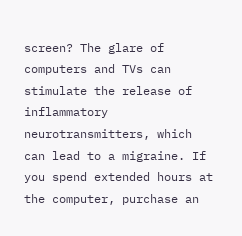screen? The glare of computers and TVs can stimulate the release of inflammatory neurotransmitters, which can lead to a migraine. If you spend extended hours at the computer, purchase an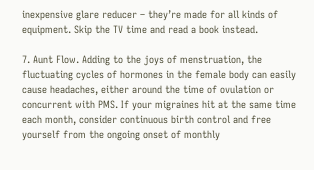inexpensive glare reducer – they’re made for all kinds of equipment. Skip the TV time and read a book instead.

7. Aunt Flow. Adding to the joys of menstruation, the fluctuating cycles of hormones in the female body can easily cause headaches, either around the time of ovulation or concurrent with PMS. If your migraines hit at the same time each month, consider continuous birth control and free yourself from the ongoing onset of monthly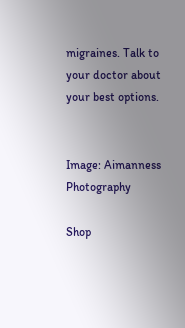migraines. Talk to your doctor about your best options.


Image: Aimanness Photography

Shop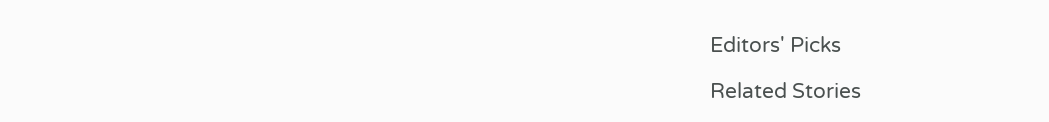Editors' Picks

Related Stories